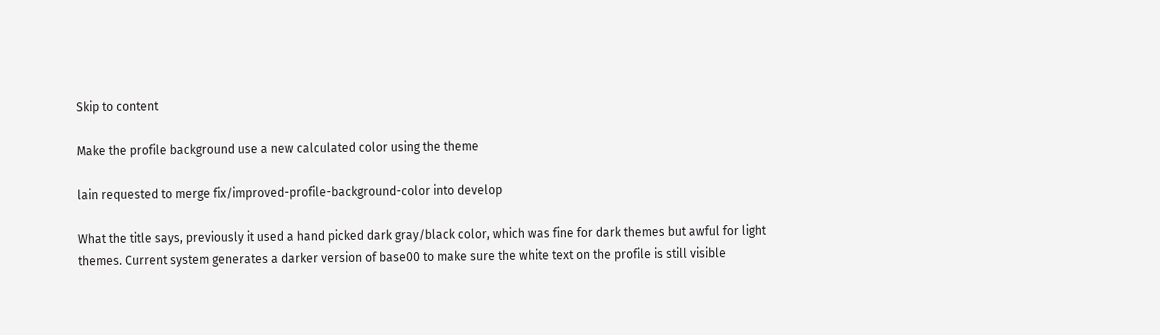Skip to content

Make the profile background use a new calculated color using the theme

lain requested to merge fix/improved-profile-background-color into develop

What the title says, previously it used a hand picked dark gray/black color, which was fine for dark themes but awful for light themes. Current system generates a darker version of base00 to make sure the white text on the profile is still visible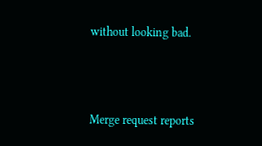without looking bad.



Merge request reports